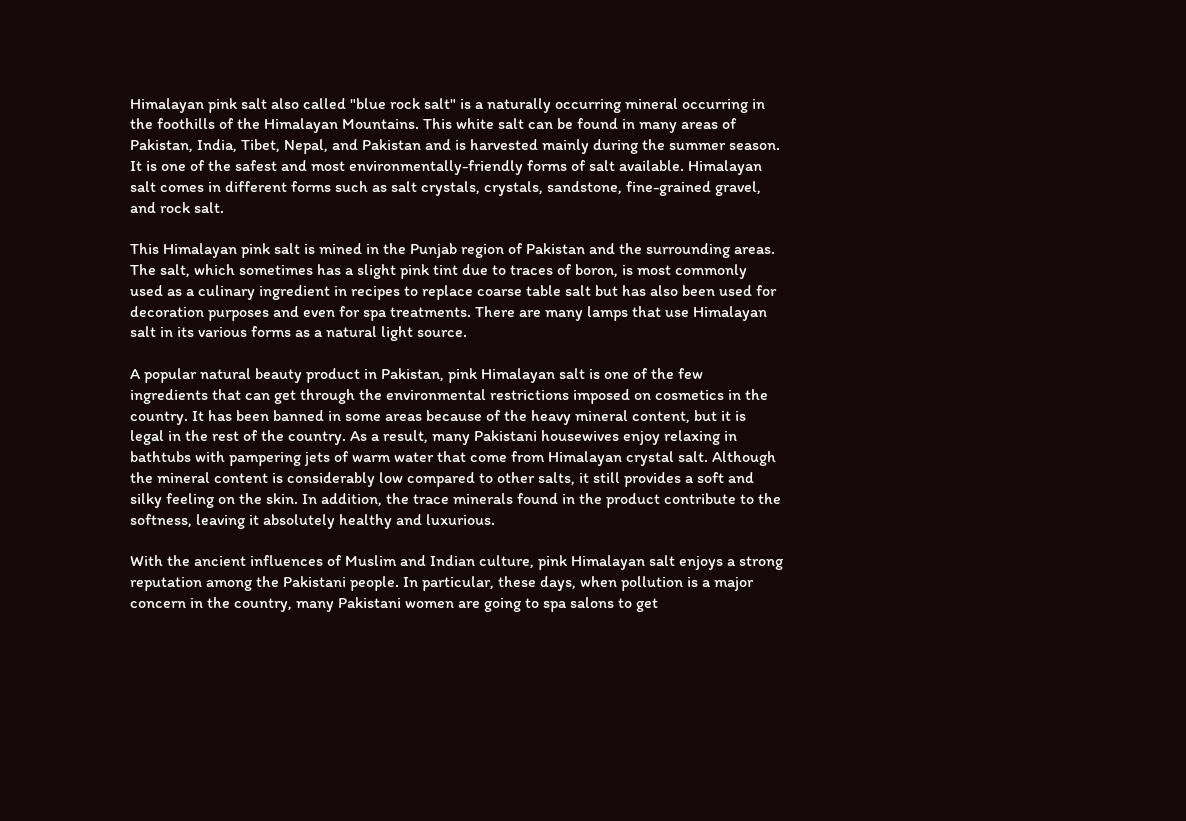Himalayan pink salt also called "blue rock salt" is a naturally occurring mineral occurring in the foothills of the Himalayan Mountains. This white salt can be found in many areas of Pakistan, India, Tibet, Nepal, and Pakistan and is harvested mainly during the summer season. It is one of the safest and most environmentally-friendly forms of salt available. Himalayan salt comes in different forms such as salt crystals, crystals, sandstone, fine-grained gravel, and rock salt.

This Himalayan pink salt is mined in the Punjab region of Pakistan and the surrounding areas. The salt, which sometimes has a slight pink tint due to traces of boron, is most commonly used as a culinary ingredient in recipes to replace coarse table salt but has also been used for decoration purposes and even for spa treatments. There are many lamps that use Himalayan salt in its various forms as a natural light source.

A popular natural beauty product in Pakistan, pink Himalayan salt is one of the few ingredients that can get through the environmental restrictions imposed on cosmetics in the country. It has been banned in some areas because of the heavy mineral content, but it is legal in the rest of the country. As a result, many Pakistani housewives enjoy relaxing in bathtubs with pampering jets of warm water that come from Himalayan crystal salt. Although the mineral content is considerably low compared to other salts, it still provides a soft and silky feeling on the skin. In addition, the trace minerals found in the product contribute to the softness, leaving it absolutely healthy and luxurious.

With the ancient influences of Muslim and Indian culture, pink Himalayan salt enjoys a strong reputation among the Pakistani people. In particular, these days, when pollution is a major concern in the country, many Pakistani women are going to spa salons to get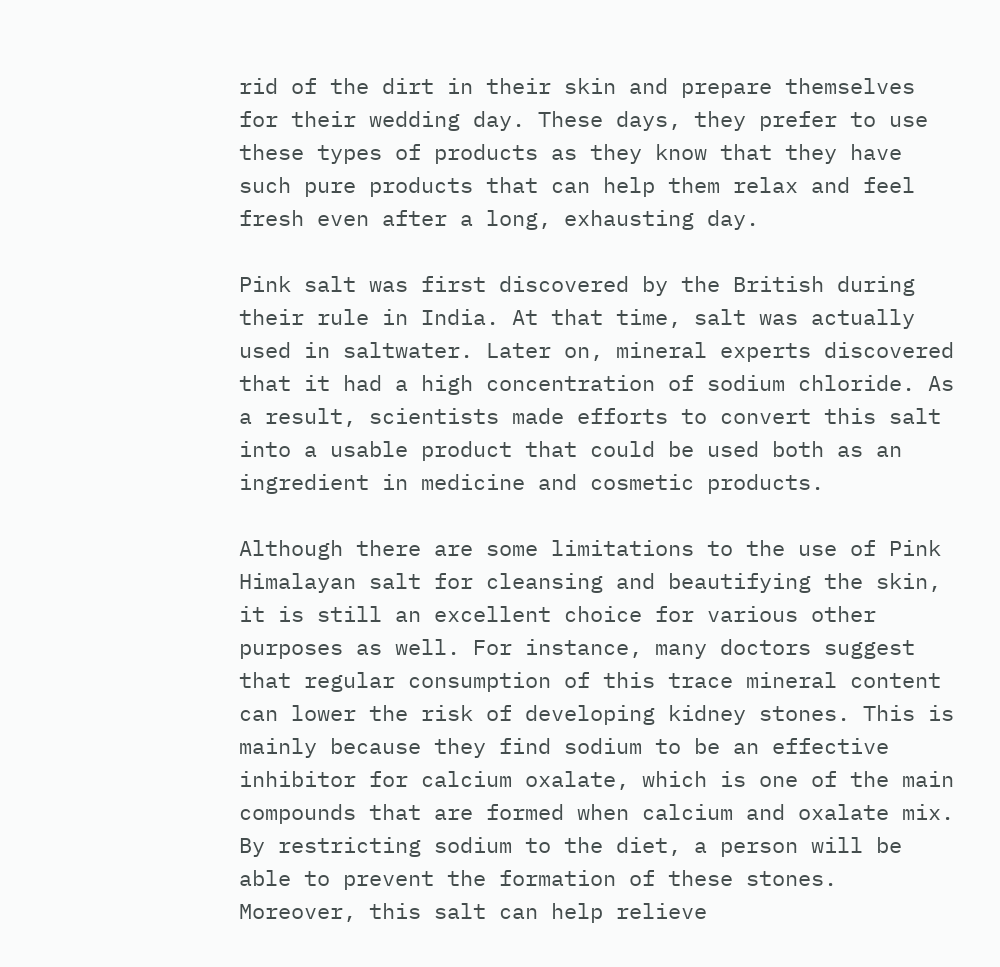rid of the dirt in their skin and prepare themselves for their wedding day. These days, they prefer to use these types of products as they know that they have such pure products that can help them relax and feel fresh even after a long, exhausting day.

Pink salt was first discovered by the British during their rule in India. At that time, salt was actually used in saltwater. Later on, mineral experts discovered that it had a high concentration of sodium chloride. As a result, scientists made efforts to convert this salt into a usable product that could be used both as an ingredient in medicine and cosmetic products.

Although there are some limitations to the use of Pink Himalayan salt for cleansing and beautifying the skin, it is still an excellent choice for various other purposes as well. For instance, many doctors suggest that regular consumption of this trace mineral content can lower the risk of developing kidney stones. This is mainly because they find sodium to be an effective inhibitor for calcium oxalate, which is one of the main compounds that are formed when calcium and oxalate mix. By restricting sodium to the diet, a person will be able to prevent the formation of these stones. Moreover, this salt can help relieve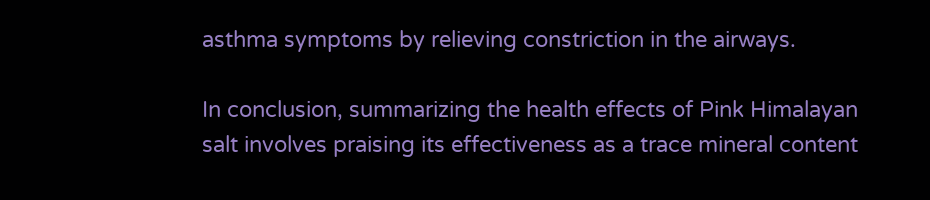asthma symptoms by relieving constriction in the airways.

In conclusion, summarizing the health effects of Pink Himalayan salt involves praising its effectiveness as a trace mineral content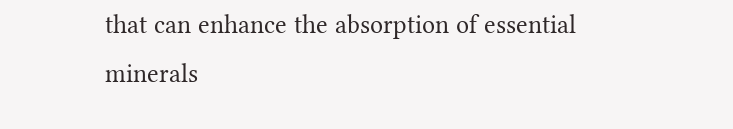that can enhance the absorption of essential minerals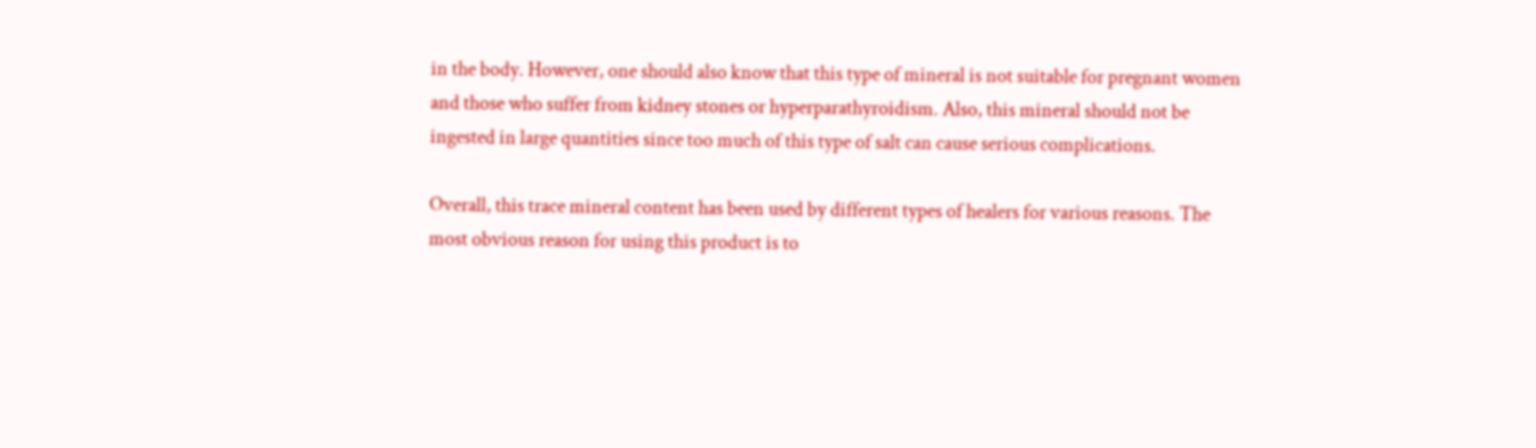in the body. However, one should also know that this type of mineral is not suitable for pregnant women and those who suffer from kidney stones or hyperparathyroidism. Also, this mineral should not be ingested in large quantities since too much of this type of salt can cause serious complications.

Overall, this trace mineral content has been used by different types of healers for various reasons. The most obvious reason for using this product is to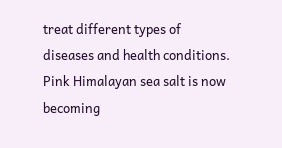treat different types of diseases and health conditions. Pink Himalayan sea salt is now becoming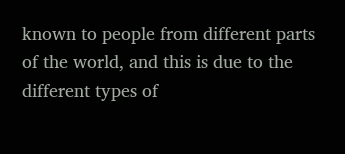known to people from different parts of the world, and this is due to the different types of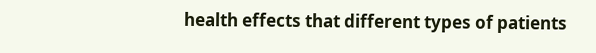health effects that different types of patients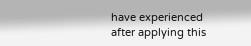have experienced after applying this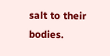salt to their bodies.